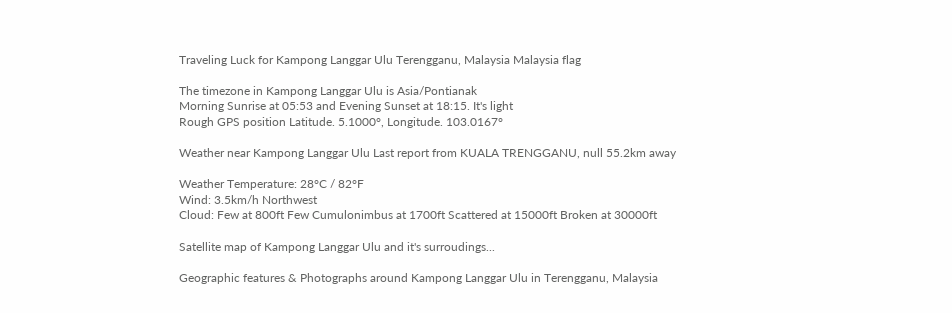Traveling Luck for Kampong Langgar Ulu Terengganu, Malaysia Malaysia flag

The timezone in Kampong Langgar Ulu is Asia/Pontianak
Morning Sunrise at 05:53 and Evening Sunset at 18:15. It's light
Rough GPS position Latitude. 5.1000°, Longitude. 103.0167°

Weather near Kampong Langgar Ulu Last report from KUALA TRENGGANU, null 55.2km away

Weather Temperature: 28°C / 82°F
Wind: 3.5km/h Northwest
Cloud: Few at 800ft Few Cumulonimbus at 1700ft Scattered at 15000ft Broken at 30000ft

Satellite map of Kampong Langgar Ulu and it's surroudings...

Geographic features & Photographs around Kampong Langgar Ulu in Terengganu, Malaysia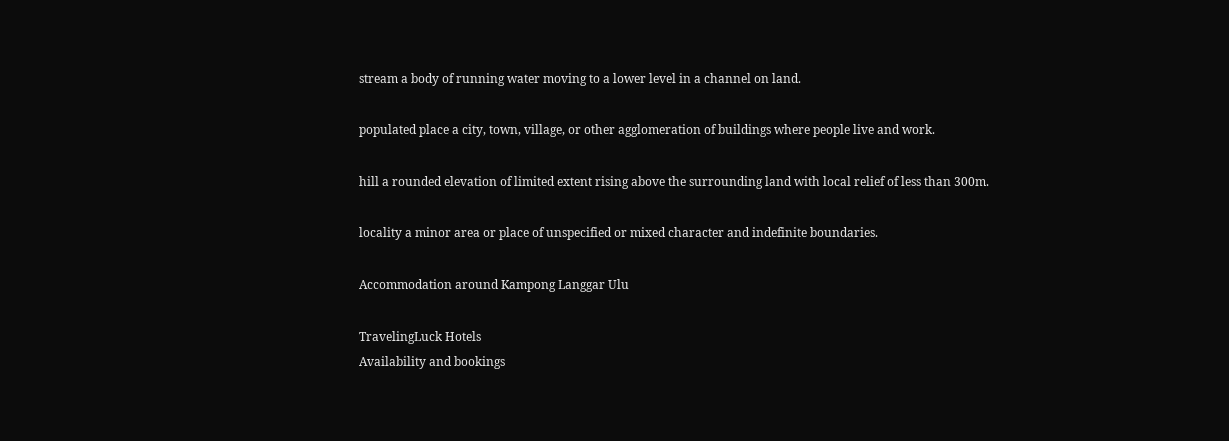stream a body of running water moving to a lower level in a channel on land.

populated place a city, town, village, or other agglomeration of buildings where people live and work.

hill a rounded elevation of limited extent rising above the surrounding land with local relief of less than 300m.

locality a minor area or place of unspecified or mixed character and indefinite boundaries.

Accommodation around Kampong Langgar Ulu

TravelingLuck Hotels
Availability and bookings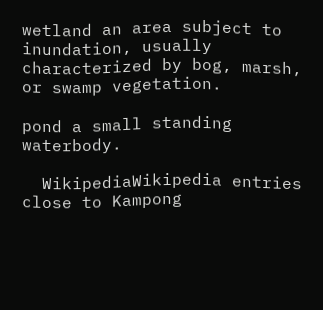wetland an area subject to inundation, usually characterized by bog, marsh, or swamp vegetation.

pond a small standing waterbody.

  WikipediaWikipedia entries close to Kampong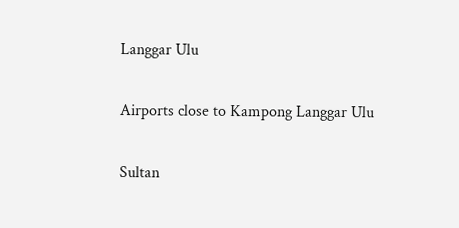Langgar Ulu

Airports close to Kampong Langgar Ulu

Sultan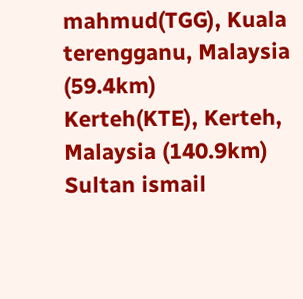mahmud(TGG), Kuala terengganu, Malaysia (59.4km)
Kerteh(KTE), Kerteh, Malaysia (140.9km)
Sultan ismail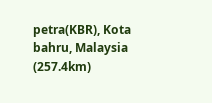petra(KBR), Kota bahru, Malaysia (257.4km)